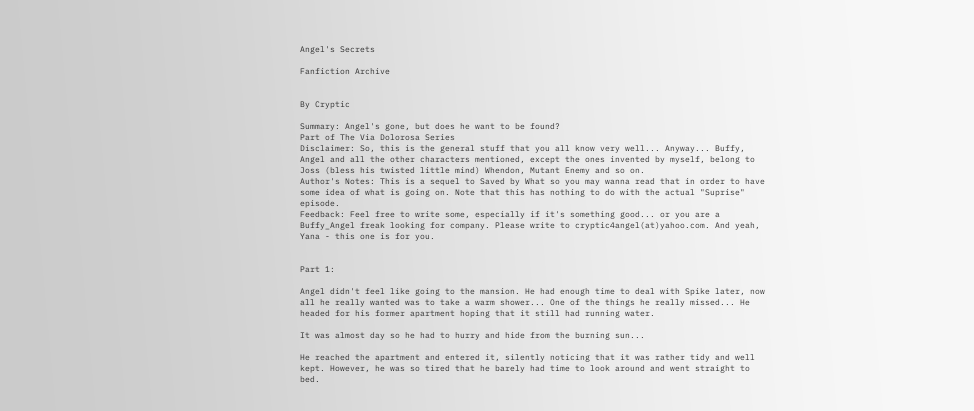Angel's Secrets

Fanfiction Archive


By Cryptic

Summary: Angel's gone, but does he want to be found?
Part of The Via Dolorosa Series
Disclaimer: So, this is the general stuff that you all know very well... Anyway... Buffy, Angel and all the other characters mentioned, except the ones invented by myself, belong to Joss (bless his twisted little mind) Whendon, Mutant Enemy and so on.
Author's Notes: This is a sequel to Saved by What so you may wanna read that in order to have some idea of what is going on. Note that this has nothing to do with the actual "Suprise" episode.
Feedback: Feel free to write some, especially if it's something good... or you are a Buffy_Angel freak looking for company. Please write to cryptic4angel(at)yahoo.com. And yeah, Yana - this one is for you.


Part 1:

Angel didn't feel like going to the mansion. He had enough time to deal with Spike later, now all he really wanted was to take a warm shower... One of the things he really missed... He headed for his former apartment hoping that it still had running water.

It was almost day so he had to hurry and hide from the burning sun...

He reached the apartment and entered it, silently noticing that it was rather tidy and well kept. However, he was so tired that he barely had time to look around and went straight to bed.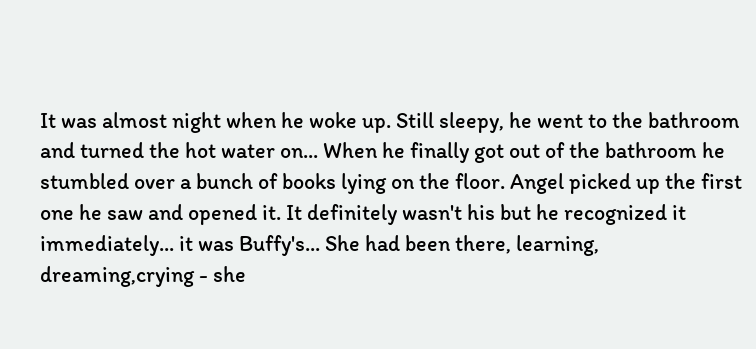It was almost night when he woke up. Still sleepy, he went to the bathroom and turned the hot water on... When he finally got out of the bathroom he stumbled over a bunch of books lying on the floor. Angel picked up the first one he saw and opened it. It definitely wasn't his but he recognized it immediately... it was Buffy's... She had been there, learning, dreaming,crying - she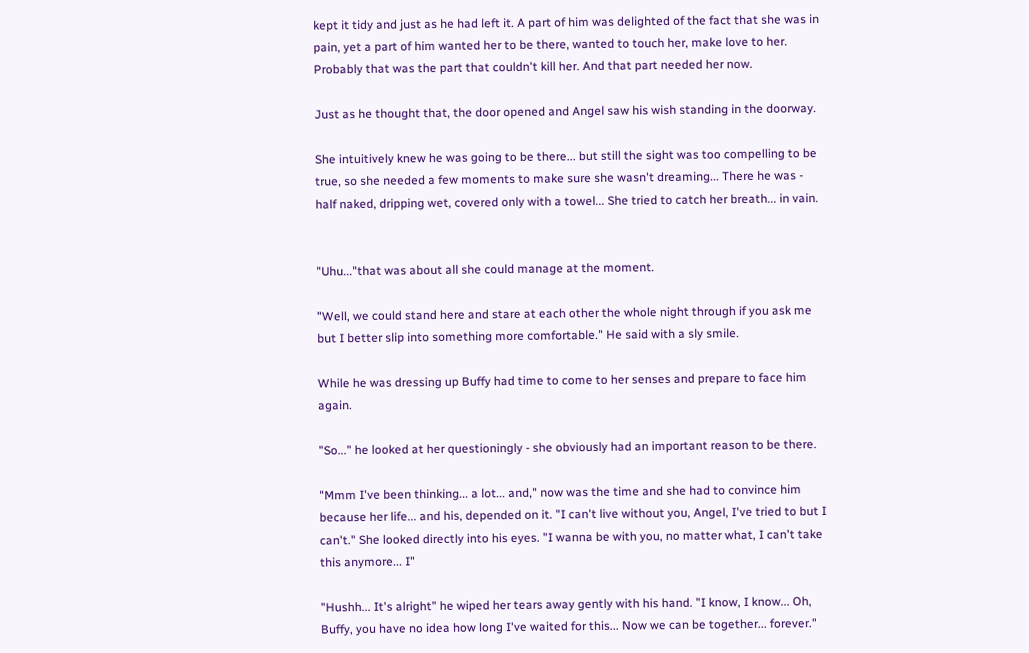kept it tidy and just as he had left it. A part of him was delighted of the fact that she was in pain, yet a part of him wanted her to be there, wanted to touch her, make love to her. Probably that was the part that couldn't kill her. And that part needed her now.

Just as he thought that, the door opened and Angel saw his wish standing in the doorway.

She intuitively knew he was going to be there... but still the sight was too compelling to be true, so she needed a few moments to make sure she wasn't dreaming... There he was - half naked, dripping wet, covered only with a towel... She tried to catch her breath... in vain.


"Uhu..."that was about all she could manage at the moment.

"Well, we could stand here and stare at each other the whole night through if you ask me but I better slip into something more comfortable." He said with a sly smile.

While he was dressing up Buffy had time to come to her senses and prepare to face him again.

"So..." he looked at her questioningly - she obviously had an important reason to be there.

"Mmm I've been thinking... a lot... and," now was the time and she had to convince him because her life... and his, depended on it. "I can't live without you, Angel, I've tried to but I can't." She looked directly into his eyes. "I wanna be with you, no matter what, I can't take this anymore... I"

"Hushh... It's alright" he wiped her tears away gently with his hand. "I know, I know... Oh, Buffy, you have no idea how long I've waited for this... Now we can be together... forever."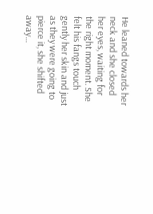He leaned towards her neck and she closed her eyes, waiting for the right moment. She felt his fangs touch gently her skin and just as they were going to pierce it, she shifted away...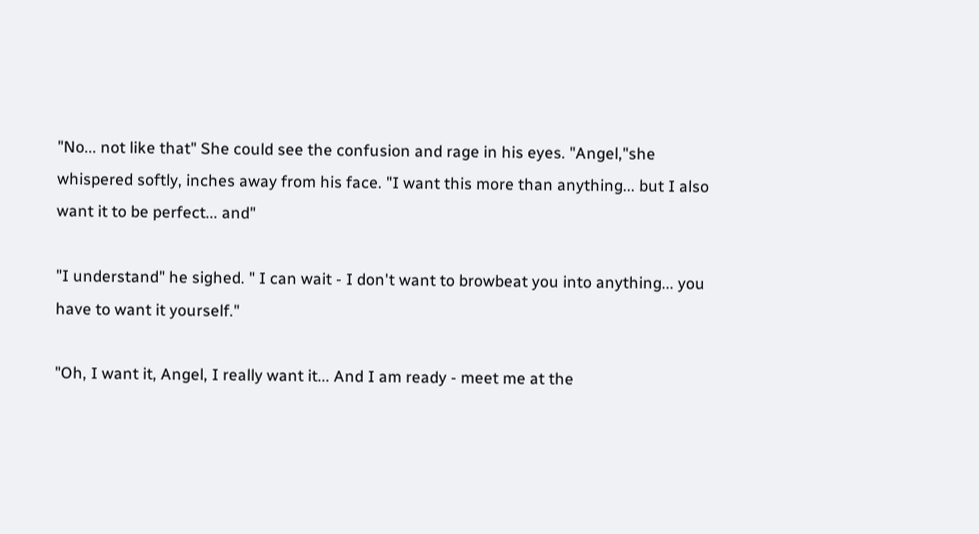"No... not like that" She could see the confusion and rage in his eyes. "Angel,"she whispered softly, inches away from his face. "I want this more than anything... but I also want it to be perfect... and"

"I understand" he sighed. " I can wait - I don't want to browbeat you into anything... you have to want it yourself."

"Oh, I want it, Angel, I really want it... And I am ready - meet me at the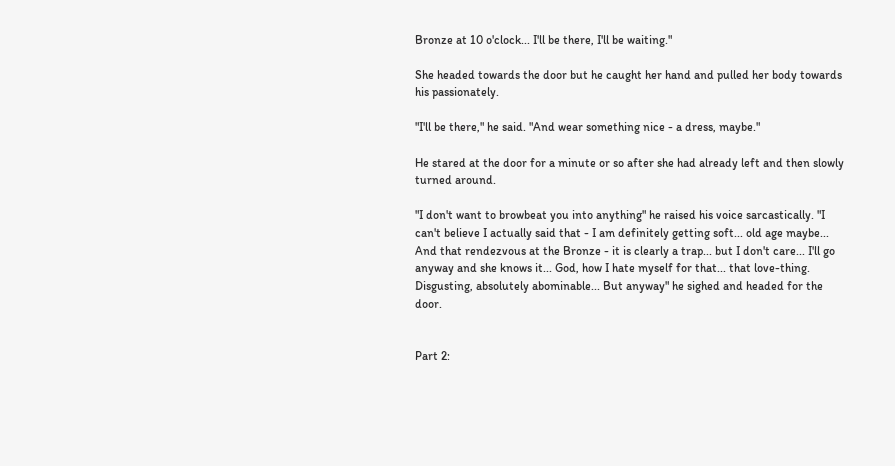Bronze at 10 o'clock... I'll be there, I'll be waiting."

She headed towards the door but he caught her hand and pulled her body towards his passionately.

"I'll be there," he said. "And wear something nice - a dress, maybe."

He stared at the door for a minute or so after she had already left and then slowly turned around.

"I don't want to browbeat you into anything" he raised his voice sarcastically. "I can't believe I actually said that - I am definitely getting soft... old age maybe... And that rendezvous at the Bronze - it is clearly a trap... but I don't care... I'll go anyway and she knows it... God, how I hate myself for that... that love-thing. Disgusting, absolutely abominable... But anyway" he sighed and headed for the door.


Part 2: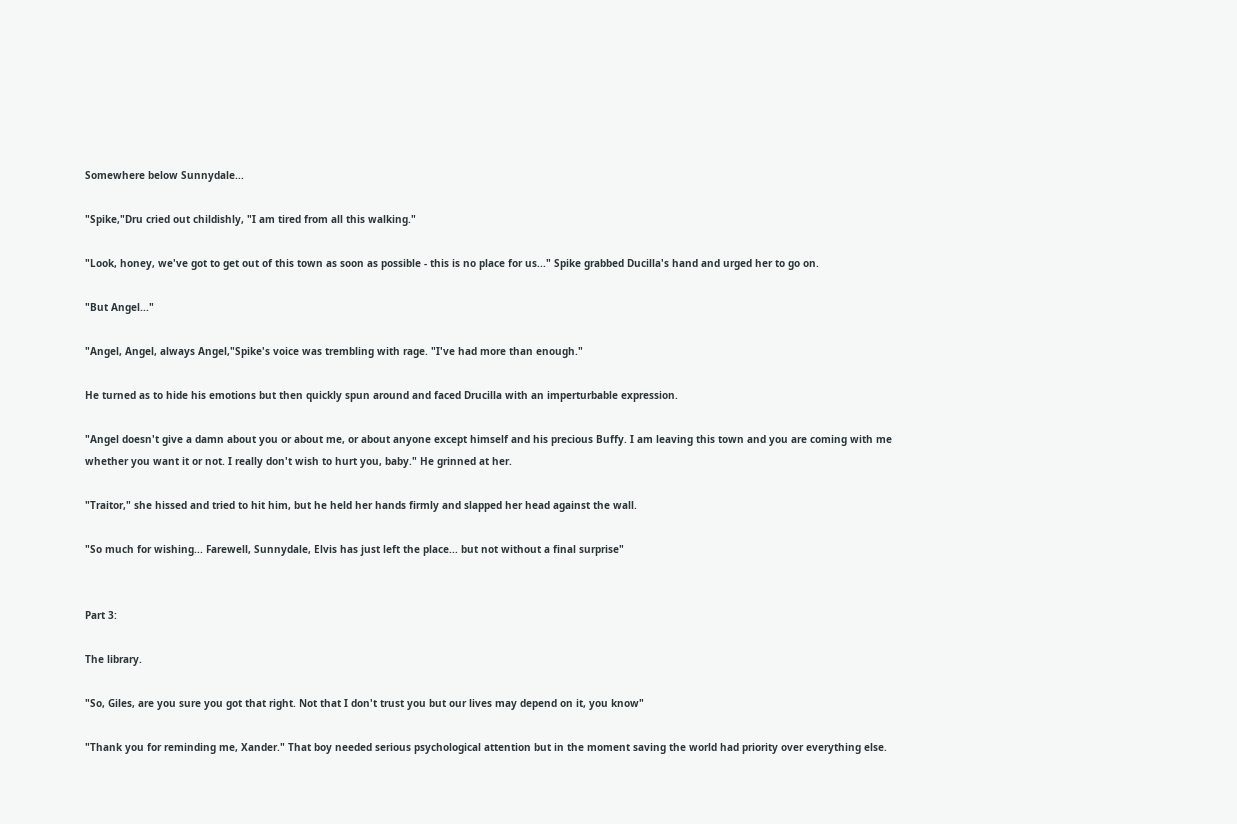Somewhere below Sunnydale...

"Spike,"Dru cried out childishly, "I am tired from all this walking."

"Look, honey, we've got to get out of this town as soon as possible - this is no place for us..." Spike grabbed Ducilla's hand and urged her to go on.

"But Angel..."

"Angel, Angel, always Angel,"Spike's voice was trembling with rage. "I've had more than enough."

He turned as to hide his emotions but then quickly spun around and faced Drucilla with an imperturbable expression.

"Angel doesn't give a damn about you or about me, or about anyone except himself and his precious Buffy. I am leaving this town and you are coming with me whether you want it or not. I really don't wish to hurt you, baby." He grinned at her.

"Traitor," she hissed and tried to hit him, but he held her hands firmly and slapped her head against the wall.

"So much for wishing... Farewell, Sunnydale, Elvis has just left the place... but not without a final surprise"


Part 3:

The library.

"So, Giles, are you sure you got that right. Not that I don't trust you but our lives may depend on it, you know"

"Thank you for reminding me, Xander." That boy needed serious psychological attention but in the moment saving the world had priority over everything else.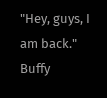"Hey, guys, I am back." Buffy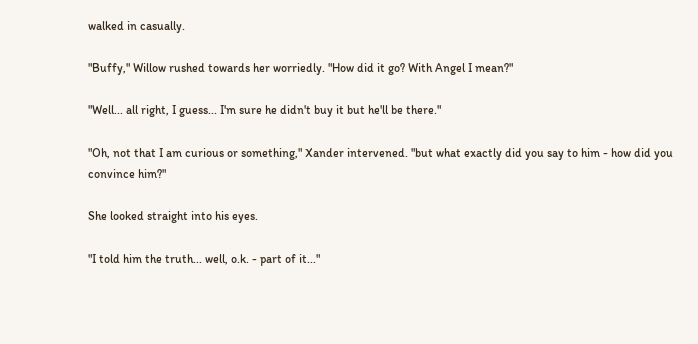walked in casually.

"Buffy," Willow rushed towards her worriedly. "How did it go? With Angel I mean?"

"Well... all right, I guess... I'm sure he didn't buy it but he'll be there."

"Oh, not that I am curious or something," Xander intervened. "but what exactly did you say to him - how did you convince him?"

She looked straight into his eyes.

"I told him the truth... well, o.k. - part of it..."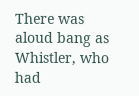There was aloud bang as Whistler, who had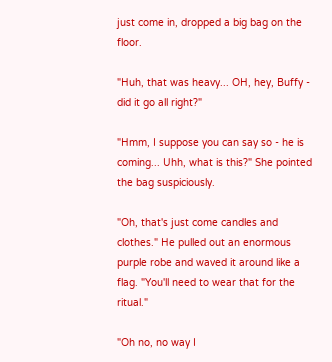just come in, dropped a big bag on the floor.

"Huh, that was heavy... OH, hey, Buffy - did it go all right?"

"Hmm, I suppose you can say so - he is coming... Uhh, what is this?" She pointed the bag suspiciously.

"Oh, that's just come candles and clothes." He pulled out an enormous purple robe and waved it around like a flag. "You'll need to wear that for the ritual."

"Oh no, no way I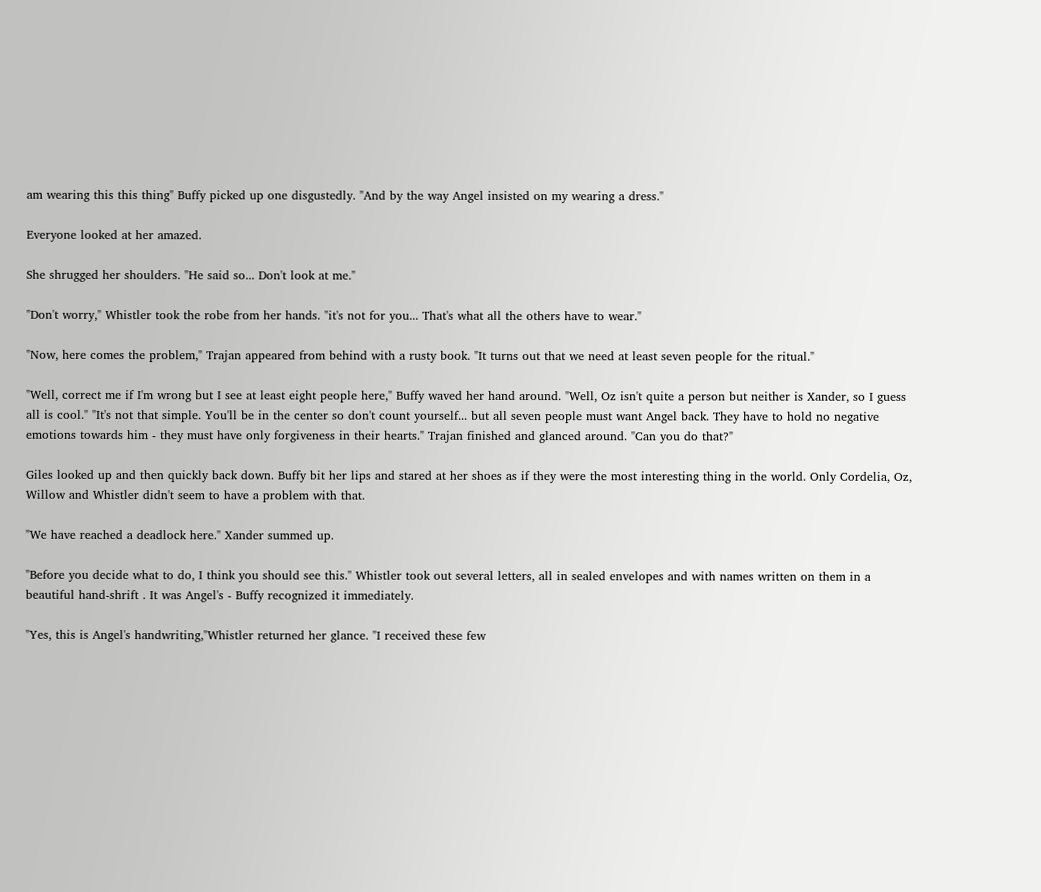am wearing this this thing" Buffy picked up one disgustedly. "And by the way Angel insisted on my wearing a dress."

Everyone looked at her amazed.

She shrugged her shoulders. "He said so... Don't look at me."

"Don't worry," Whistler took the robe from her hands. "it's not for you... That's what all the others have to wear."

"Now, here comes the problem," Trajan appeared from behind with a rusty book. "It turns out that we need at least seven people for the ritual."

"Well, correct me if I'm wrong but I see at least eight people here," Buffy waved her hand around. "Well, Oz isn't quite a person but neither is Xander, so I guess all is cool." "It's not that simple. You'll be in the center so don't count yourself... but all seven people must want Angel back. They have to hold no negative emotions towards him - they must have only forgiveness in their hearts." Trajan finished and glanced around. "Can you do that?"

Giles looked up and then quickly back down. Buffy bit her lips and stared at her shoes as if they were the most interesting thing in the world. Only Cordelia, Oz, Willow and Whistler didn't seem to have a problem with that.

"We have reached a deadlock here." Xander summed up.

"Before you decide what to do, I think you should see this." Whistler took out several letters, all in sealed envelopes and with names written on them in a beautiful hand-shrift . It was Angel's - Buffy recognized it immediately.

"Yes, this is Angel's handwriting,"Whistler returned her glance. "I received these few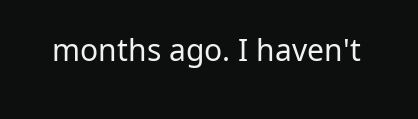months ago. I haven't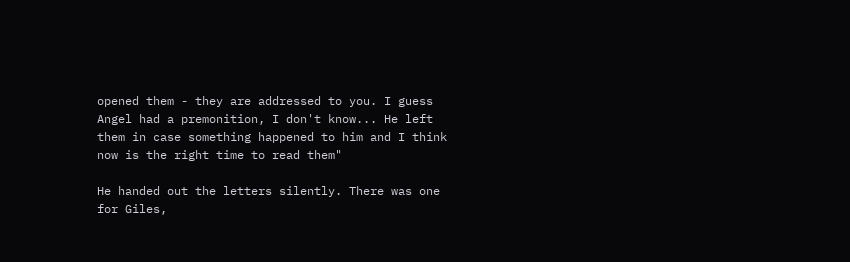opened them - they are addressed to you. I guess Angel had a premonition, I don't know... He left them in case something happened to him and I think now is the right time to read them"

He handed out the letters silently. There was one for Giles,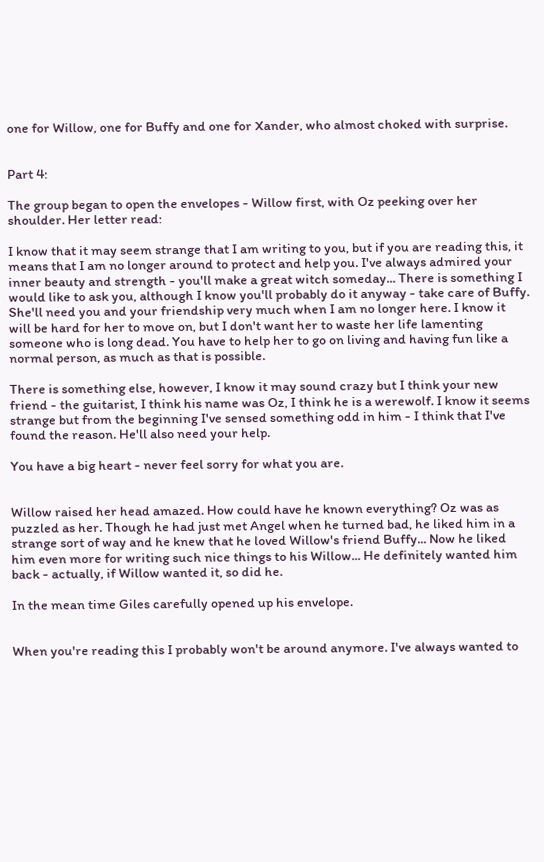one for Willow, one for Buffy and one for Xander, who almost choked with surprise.


Part 4:

The group began to open the envelopes - Willow first, with Oz peeking over her shoulder. Her letter read:

I know that it may seem strange that I am writing to you, but if you are reading this, it means that I am no longer around to protect and help you. I've always admired your inner beauty and strength - you'll make a great witch someday... There is something I would like to ask you, although I know you'll probably do it anyway - take care of Buffy. She'll need you and your friendship very much when I am no longer here. I know it will be hard for her to move on, but I don't want her to waste her life lamenting someone who is long dead. You have to help her to go on living and having fun like a normal person, as much as that is possible.

There is something else, however, I know it may sound crazy but I think your new friend - the guitarist, I think his name was Oz, I think he is a werewolf. I know it seems strange but from the beginning I've sensed something odd in him - I think that I've found the reason. He'll also need your help.

You have a big heart - never feel sorry for what you are.


Willow raised her head amazed. How could have he known everything? Oz was as puzzled as her. Though he had just met Angel when he turned bad, he liked him in a strange sort of way and he knew that he loved Willow's friend Buffy... Now he liked him even more for writing such nice things to his Willow... He definitely wanted him back - actually, if Willow wanted it, so did he.

In the mean time Giles carefully opened up his envelope.


When you're reading this I probably won't be around anymore. I've always wanted to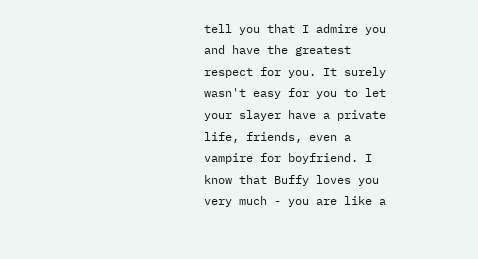tell you that I admire you and have the greatest respect for you. It surely wasn't easy for you to let your slayer have a private life, friends, even a vampire for boyfriend. I know that Buffy loves you very much - you are like a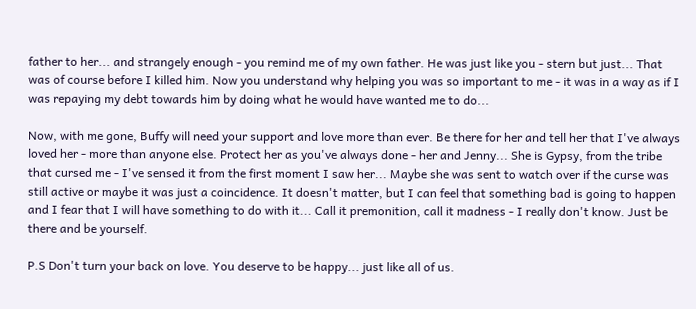father to her... and strangely enough - you remind me of my own father. He was just like you - stern but just... That was of course before I killed him. Now you understand why helping you was so important to me - it was in a way as if I was repaying my debt towards him by doing what he would have wanted me to do...

Now, with me gone, Buffy will need your support and love more than ever. Be there for her and tell her that I've always loved her - more than anyone else. Protect her as you've always done - her and Jenny... She is Gypsy, from the tribe that cursed me - I've sensed it from the first moment I saw her... Maybe she was sent to watch over if the curse was still active or maybe it was just a coincidence. It doesn't matter, but I can feel that something bad is going to happen and I fear that I will have something to do with it... Call it premonition, call it madness - I really don't know. Just be there and be yourself.

P.S Don't turn your back on love. You deserve to be happy... just like all of us.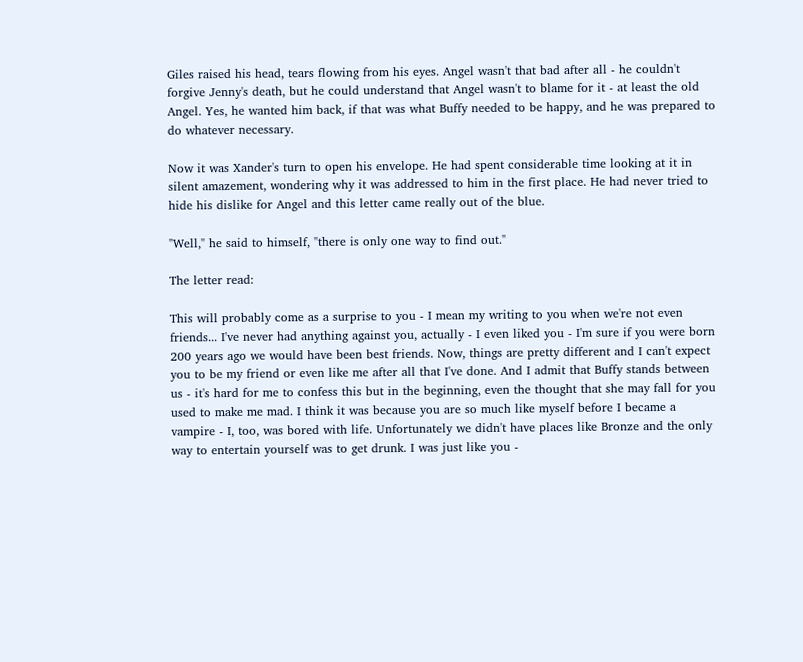Giles raised his head, tears flowing from his eyes. Angel wasn't that bad after all - he couldn't forgive Jenny's death, but he could understand that Angel wasn't to blame for it - at least the old Angel. Yes, he wanted him back, if that was what Buffy needed to be happy, and he was prepared to do whatever necessary.

Now it was Xander's turn to open his envelope. He had spent considerable time looking at it in silent amazement, wondering why it was addressed to him in the first place. He had never tried to hide his dislike for Angel and this letter came really out of the blue.

"Well," he said to himself, "there is only one way to find out."

The letter read:

This will probably come as a surprise to you - I mean my writing to you when we're not even friends... I've never had anything against you, actually - I even liked you - I'm sure if you were born 200 years ago we would have been best friends. Now, things are pretty different and I can't expect you to be my friend or even like me after all that I've done. And I admit that Buffy stands between us - it's hard for me to confess this but in the beginning, even the thought that she may fall for you used to make me mad. I think it was because you are so much like myself before I became a vampire - I, too, was bored with life. Unfortunately we didn't have places like Bronze and the only way to entertain yourself was to get drunk. I was just like you -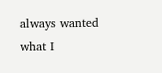always wanted what I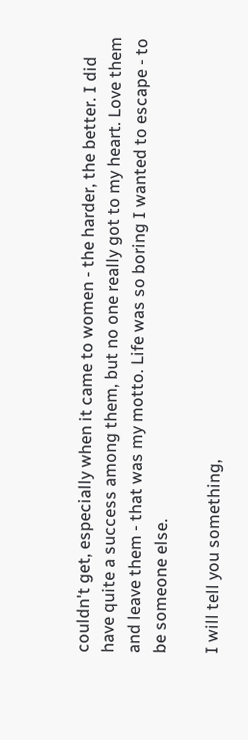couldn't get, especially when it came to women - the harder, the better. I did have quite a success among them, but no one really got to my heart. Love them and leave them - that was my motto. Life was so boring I wanted to escape - to be someone else.

I will tell you something,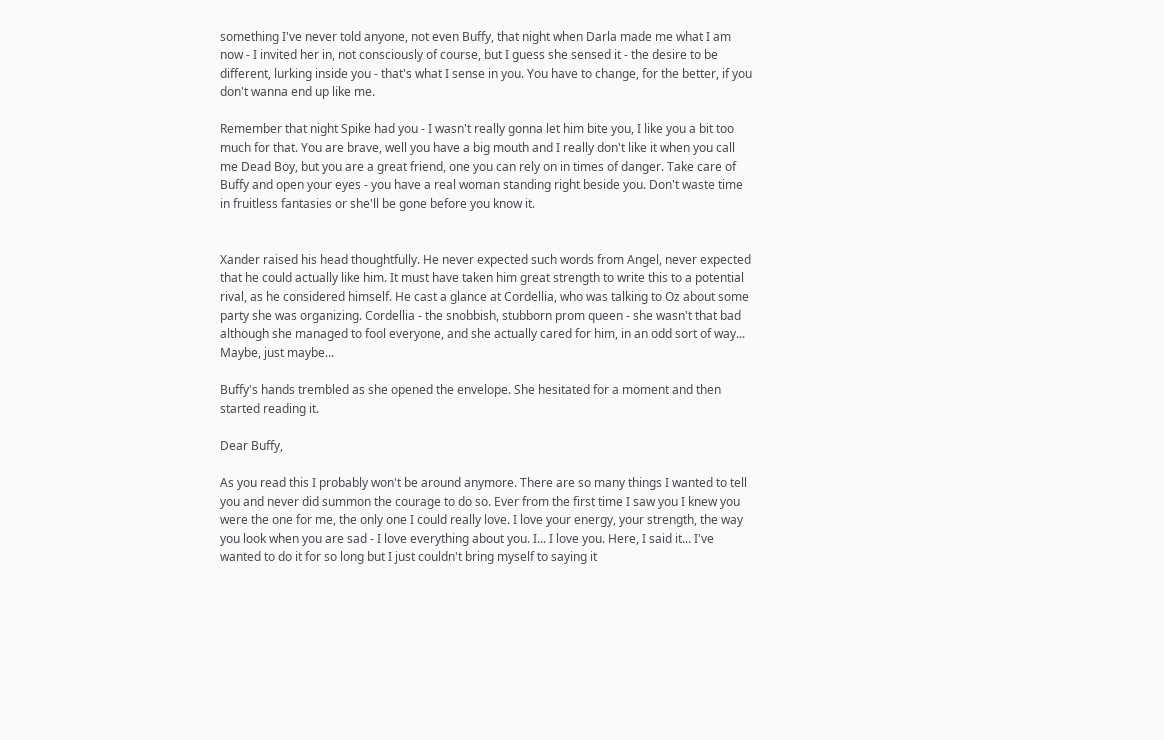something I've never told anyone, not even Buffy, that night when Darla made me what I am now - I invited her in, not consciously of course, but I guess she sensed it - the desire to be different, lurking inside you - that's what I sense in you. You have to change, for the better, if you don't wanna end up like me.

Remember that night Spike had you - I wasn't really gonna let him bite you, I like you a bit too much for that. You are brave, well you have a big mouth and I really don't like it when you call me Dead Boy, but you are a great friend, one you can rely on in times of danger. Take care of Buffy and open your eyes - you have a real woman standing right beside you. Don't waste time in fruitless fantasies or she'll be gone before you know it.


Xander raised his head thoughtfully. He never expected such words from Angel, never expected that he could actually like him. It must have taken him great strength to write this to a potential rival, as he considered himself. He cast a glance at Cordellia, who was talking to Oz about some party she was organizing. Cordellia - the snobbish, stubborn prom queen - she wasn't that bad although she managed to fool everyone, and she actually cared for him, in an odd sort of way... Maybe, just maybe...

Buffy's hands trembled as she opened the envelope. She hesitated for a moment and then started reading it.

Dear Buffy,

As you read this I probably won't be around anymore. There are so many things I wanted to tell you and never did summon the courage to do so. Ever from the first time I saw you I knew you were the one for me, the only one I could really love. I love your energy, your strength, the way you look when you are sad - I love everything about you. I... I love you. Here, I said it... I've wanted to do it for so long but I just couldn't bring myself to saying it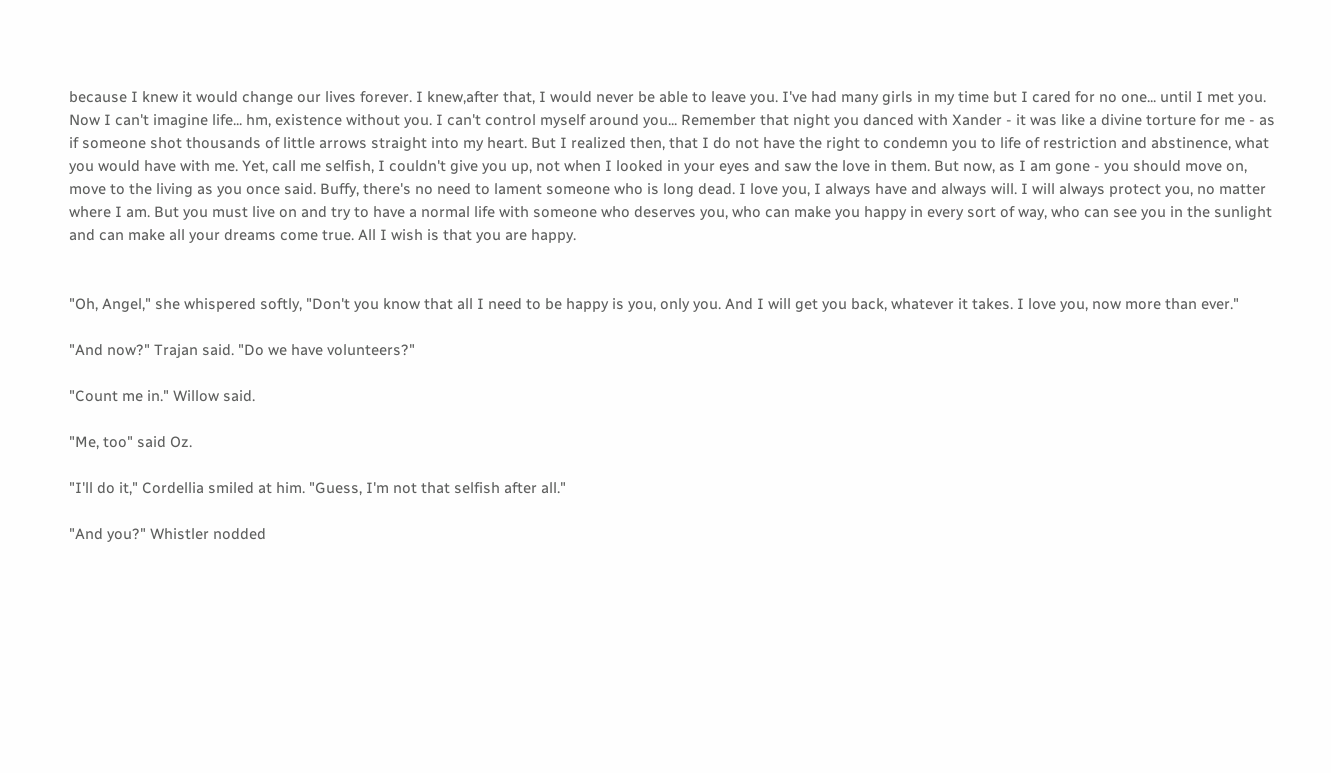because I knew it would change our lives forever. I knew,after that, I would never be able to leave you. I've had many girls in my time but I cared for no one... until I met you. Now I can't imagine life... hm, existence without you. I can't control myself around you... Remember that night you danced with Xander - it was like a divine torture for me - as if someone shot thousands of little arrows straight into my heart. But I realized then, that I do not have the right to condemn you to life of restriction and abstinence, what you would have with me. Yet, call me selfish, I couldn't give you up, not when I looked in your eyes and saw the love in them. But now, as I am gone - you should move on, move to the living as you once said. Buffy, there's no need to lament someone who is long dead. I love you, I always have and always will. I will always protect you, no matter where I am. But you must live on and try to have a normal life with someone who deserves you, who can make you happy in every sort of way, who can see you in the sunlight and can make all your dreams come true. All I wish is that you are happy.


"Oh, Angel," she whispered softly, "Don't you know that all I need to be happy is you, only you. And I will get you back, whatever it takes. I love you, now more than ever."

"And now?" Trajan said. "Do we have volunteers?"

"Count me in." Willow said.

"Me, too" said Oz.

"I'll do it," Cordellia smiled at him. "Guess, I'm not that selfish after all."

"And you?" Whistler nodded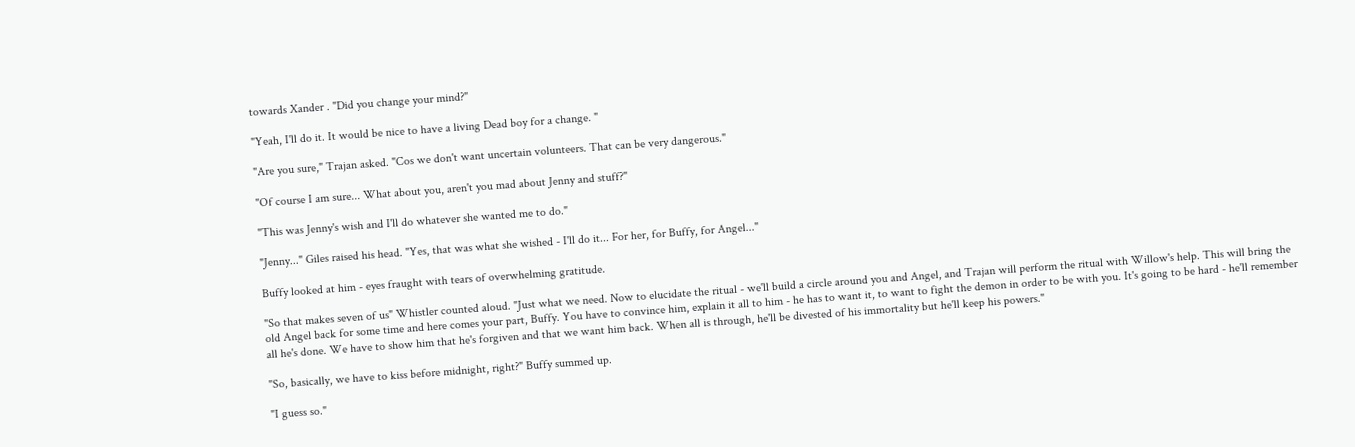towards Xander . "Did you change your mind?"

"Yeah, I'll do it. It would be nice to have a living Dead boy for a change. "

"Are you sure," Trajan asked. "Cos we don't want uncertain volunteers. That can be very dangerous."

"Of course I am sure... What about you, aren't you mad about Jenny and stuff?"

"This was Jenny's wish and I'll do whatever she wanted me to do."

"Jenny..." Giles raised his head. "Yes, that was what she wished - I'll do it... For her, for Buffy, for Angel..."

Buffy looked at him - eyes fraught with tears of overwhelming gratitude.

"So that makes seven of us" Whistler counted aloud. "Just what we need. Now to elucidate the ritual - we'll build a circle around you and Angel, and Trajan will perform the ritual with Willow's help. This will bring the old Angel back for some time and here comes your part, Buffy. You have to convince him, explain it all to him - he has to want it, to want to fight the demon in order to be with you. It's going to be hard - he'll remember all he's done. We have to show him that he's forgiven and that we want him back. When all is through, he'll be divested of his immortality but he'll keep his powers."

"So, basically, we have to kiss before midnight, right?" Buffy summed up.

"I guess so."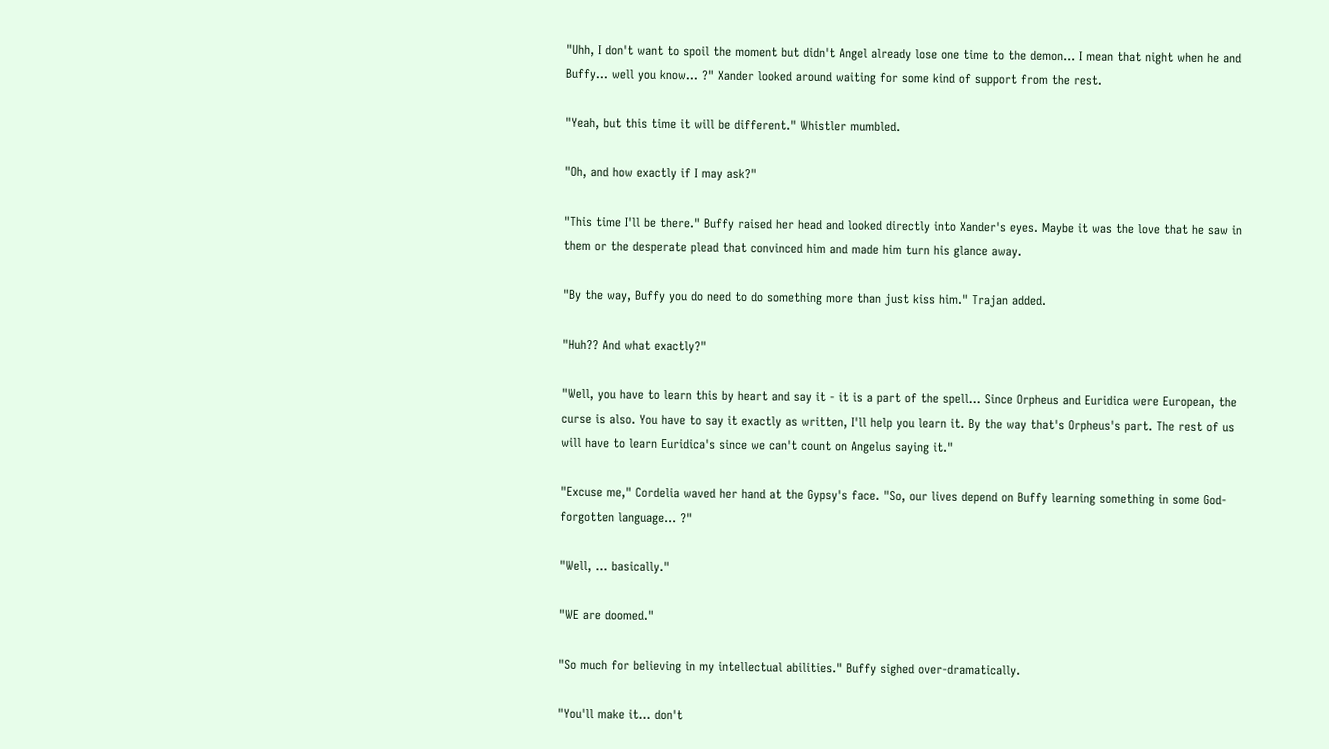"Uhh, I don't want to spoil the moment but didn't Angel already lose one time to the demon... I mean that night when he and Buffy... well you know... ?" Xander looked around waiting for some kind of support from the rest.

"Yeah, but this time it will be different." Whistler mumbled.

"Oh, and how exactly if I may ask?"

"This time I'll be there." Buffy raised her head and looked directly into Xander's eyes. Maybe it was the love that he saw in them or the desperate plead that convinced him and made him turn his glance away.

"By the way, Buffy you do need to do something more than just kiss him." Trajan added.

"Huh?? And what exactly?"

"Well, you have to learn this by heart and say it - it is a part of the spell... Since Orpheus and Euridica were European, the curse is also. You have to say it exactly as written, I'll help you learn it. By the way that's Orpheus's part. The rest of us will have to learn Euridica's since we can't count on Angelus saying it."

"Excuse me," Cordelia waved her hand at the Gypsy's face. "So, our lives depend on Buffy learning something in some God-forgotten language... ?"

"Well, ... basically."

"WE are doomed."

"So much for believing in my intellectual abilities." Buffy sighed over-dramatically.

"You'll make it... don't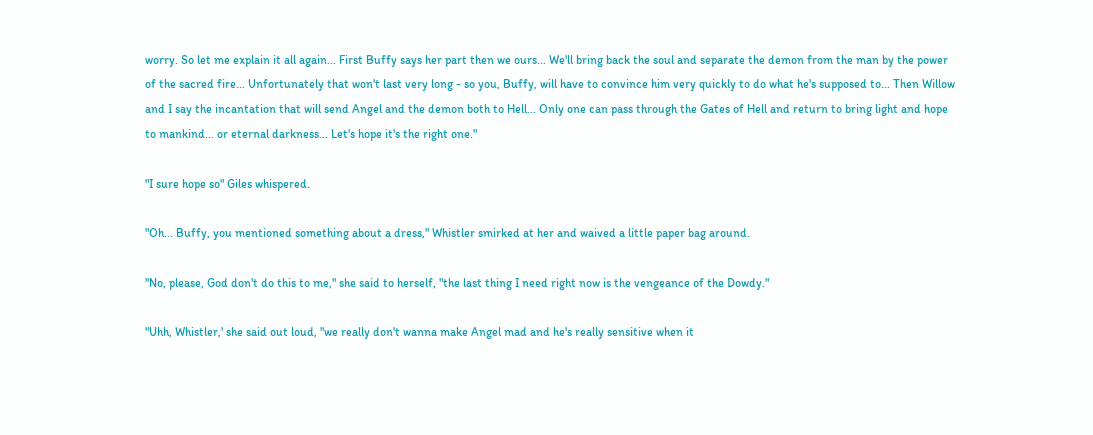worry. So let me explain it all again... First Buffy says her part then we ours... We'll bring back the soul and separate the demon from the man by the power of the sacred fire... Unfortunately that won't last very long - so you, Buffy, will have to convince him very quickly to do what he's supposed to... Then Willow and I say the incantation that will send Angel and the demon both to Hell... Only one can pass through the Gates of Hell and return to bring light and hope to mankind... or eternal darkness... Let's hope it's the right one."

"I sure hope so" Giles whispered.

"Oh... Buffy, you mentioned something about a dress," Whistler smirked at her and waived a little paper bag around.

"No, please, God don't do this to me," she said to herself, "the last thing I need right now is the vengeance of the Dowdy."

"Uhh, Whistler,' she said out loud, "we really don't wanna make Angel mad and he's really sensitive when it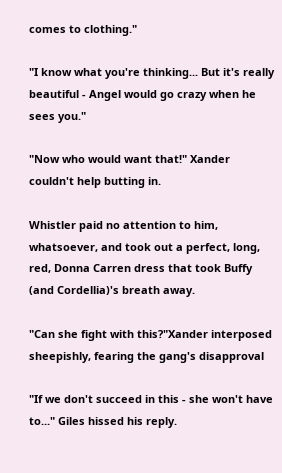comes to clothing."

"I know what you're thinking... But it's really beautiful - Angel would go crazy when he sees you."

"Now who would want that!" Xander couldn't help butting in.

Whistler paid no attention to him, whatsoever, and took out a perfect, long, red, Donna Carren dress that took Buffy (and Cordellia)'s breath away.

"Can she fight with this?"Xander interposed sheepishly, fearing the gang's disapproval

"If we don't succeed in this - she won't have to..." Giles hissed his reply.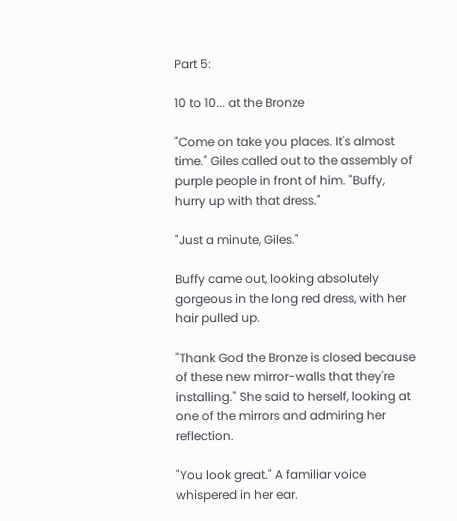Part 5:

10 to 10... at the Bronze

"Come on take you places. It's almost time." Giles called out to the assembly of purple people in front of him. "Buffy, hurry up with that dress."

"Just a minute, Giles."

Buffy came out, looking absolutely gorgeous in the long red dress, with her hair pulled up.

"Thank God the Bronze is closed because of these new mirror-walls that they're installing." She said to herself, looking at one of the mirrors and admiring her reflection.

"You look great." A familiar voice whispered in her ear.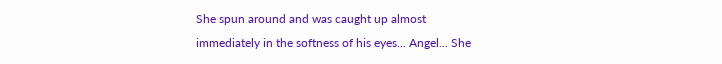She spun around and was caught up almost immediately in the softness of his eyes... Angel... She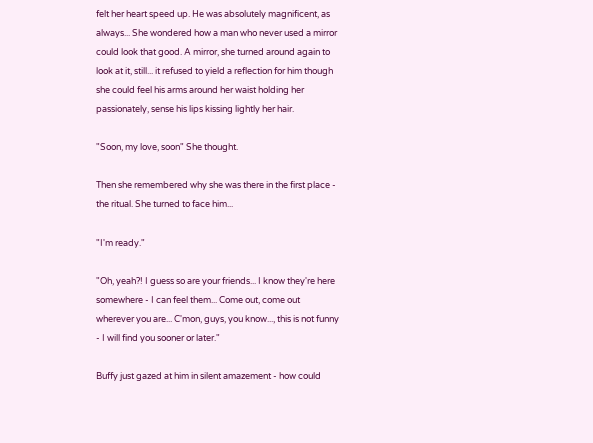felt her heart speed up. He was absolutely magnificent, as always... She wondered how a man who never used a mirror could look that good. A mirror, she turned around again to look at it, still... it refused to yield a reflection for him though she could feel his arms around her waist holding her passionately, sense his lips kissing lightly her hair.

"Soon, my love, soon" She thought.

Then she remembered why she was there in the first place - the ritual. She turned to face him...

"I'm ready."

"Oh, yeah?! I guess so are your friends... I know they're here somewhere - I can feel them... Come out, come out wherever you are... C'mon, guys, you know..., this is not funny - I will find you sooner or later."

Buffy just gazed at him in silent amazement - how could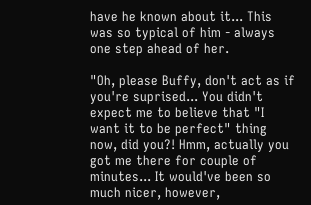have he known about it... This was so typical of him - always one step ahead of her.

"Oh, please Buffy, don't act as if you're suprised... You didn't expect me to believe that "I want it to be perfect" thing now, did you?! Hmm, actually you got me there for couple of minutes... It would've been so much nicer, however,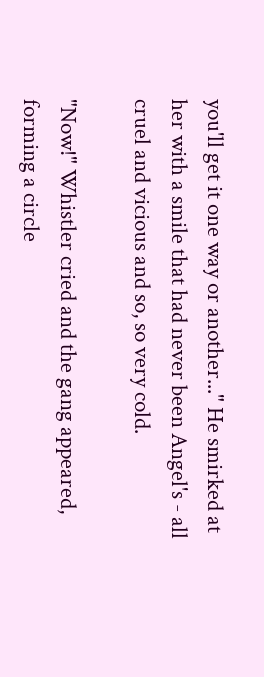you'll get it one way or another..." He smirked at her with a smile that had never been Angel's - all cruel and vicious and so, so very cold.

"Now!" Whistler cried and the gang appeared, forming a circle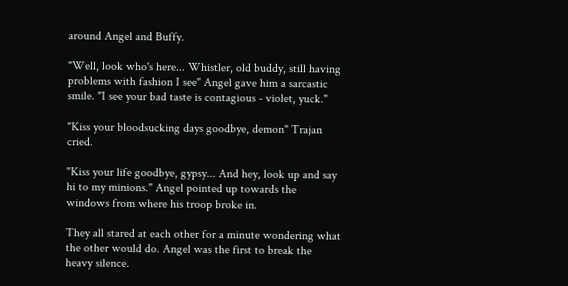around Angel and Buffy.

"Well, look who's here... Whistler, old buddy, still having problems with fashion I see" Angel gave him a sarcastic smile. "I see your bad taste is contagious - violet, yuck."

"Kiss your bloodsucking days goodbye, demon" Trajan cried.

"Kiss your life goodbye, gypsy... And hey, look up and say hi to my minions." Angel pointed up towards the windows from where his troop broke in.

They all stared at each other for a minute wondering what the other would do. Angel was the first to break the heavy silence.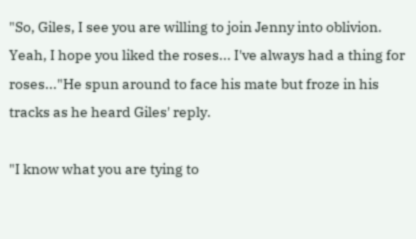"So, Giles, I see you are willing to join Jenny into oblivion. Yeah, I hope you liked the roses... I've always had a thing for roses..."He spun around to face his mate but froze in his tracks as he heard Giles' reply.

"I know what you are tying to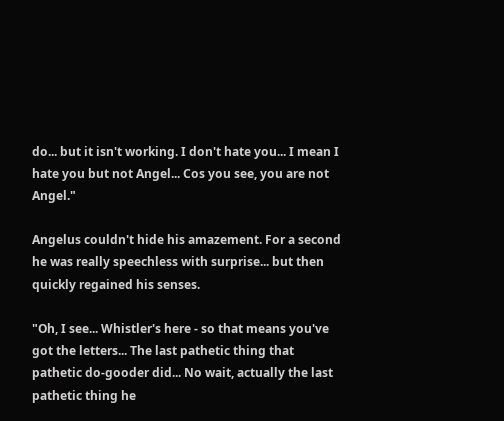do... but it isn't working. I don't hate you... I mean I hate you but not Angel... Cos you see, you are not Angel."

Angelus couldn't hide his amazement. For a second he was really speechless with surprise... but then quickly regained his senses.

"Oh, I see... Whistler's here - so that means you've got the letters... The last pathetic thing that pathetic do-gooder did... No wait, actually the last pathetic thing he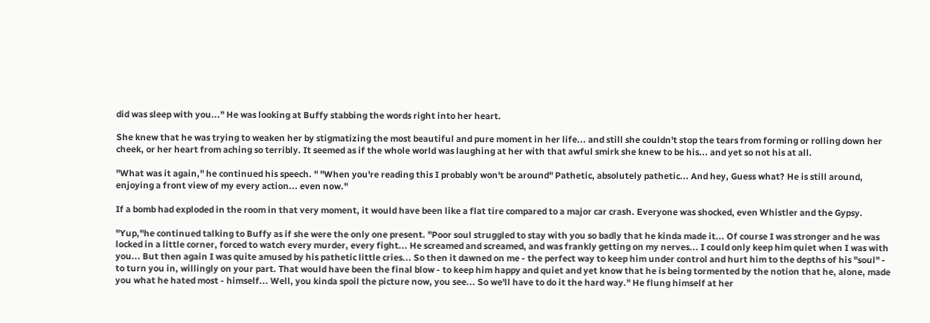did was sleep with you..." He was looking at Buffy stabbing the words right into her heart.

She knew that he was trying to weaken her by stigmatizing the most beautiful and pure moment in her life... and still she couldn't stop the tears from forming or rolling down her cheek, or her heart from aching so terribly. It seemed as if the whole world was laughing at her with that awful smirk she knew to be his... and yet so not his at all.

"What was it again," he continued his speech. " "When you're reading this I probably won't be around" Pathetic, absolutely pathetic... And hey, Guess what? He is still around, enjoying a front view of my every action... even now."

If a bomb had exploded in the room in that very moment, it would have been like a flat tire compared to a major car crash. Everyone was shocked, even Whistler and the Gypsy.

"Yup,"he continued talking to Buffy as if she were the only one present. "Poor soul struggled to stay with you so badly that he kinda made it... Of course I was stronger and he was locked in a little corner, forced to watch every murder, every fight... He screamed and screamed, and was frankly getting on my nerves... I could only keep him quiet when I was with you... But then again I was quite amused by his pathetic little cries... So then it dawned on me - the perfect way to keep him under control and hurt him to the depths of his "soul" - to turn you in, willingly on your part. That would have been the final blow - to keep him happy and quiet and yet know that he is being tormented by the notion that he, alone, made you what he hated most - himself... Well, you kinda spoil the picture now, you see... So we'll have to do it the hard way." He flung himself at her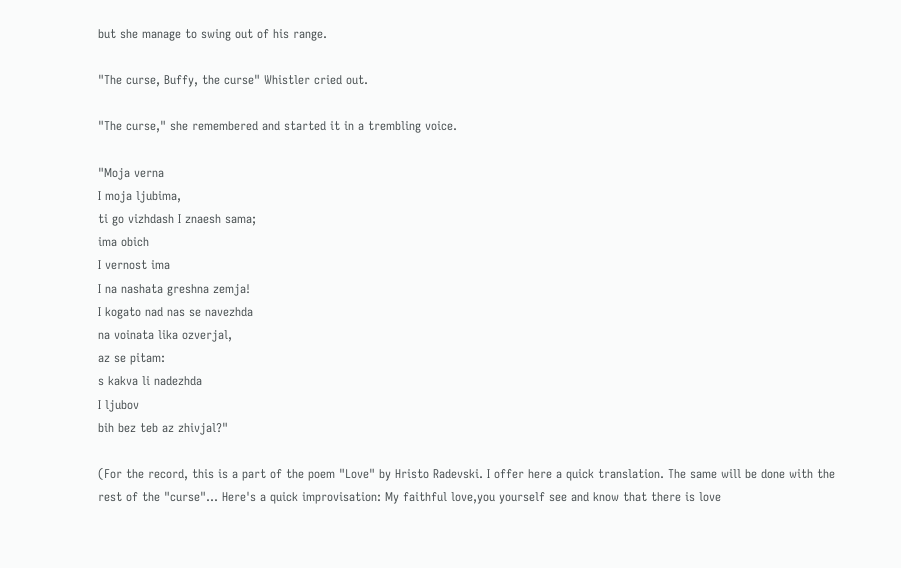but she manage to swing out of his range.

"The curse, Buffy, the curse" Whistler cried out.

"The curse," she remembered and started it in a trembling voice.

"Moja verna
I moja ljubima,
ti go vizhdash I znaesh sama;
ima obich
I vernost ima
I na nashata greshna zemja!
I kogato nad nas se navezhda
na voinata lika ozverjal,
az se pitam:
s kakva li nadezhda
I ljubov
bih bez teb az zhivjal?"

(For the record, this is a part of the poem "Love" by Hristo Radevski. I offer here a quick translation. The same will be done with the rest of the "curse"... Here's a quick improvisation: My faithful love,you yourself see and know that there is love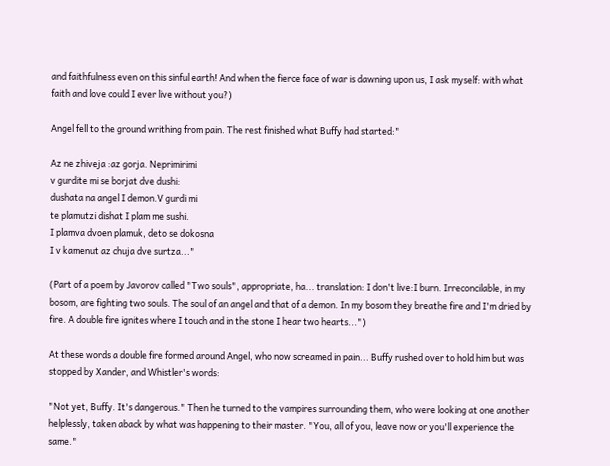and faithfulness even on this sinful earth! And when the fierce face of war is dawning upon us, I ask myself: with what faith and love could I ever live without you?)

Angel fell to the ground writhing from pain. The rest finished what Buffy had started:"

Az ne zhiveja :az gorja. Neprimirimi
v gurdite mi se borjat dve dushi:
dushata na angel I demon.V gurdi mi
te plamutzi dishat I plam me sushi.
I plamva dvoen plamuk, deto se dokosna
I v kamenut az chuja dve surtza..."

(Part of a poem by Javorov called "Two souls", appropriate, ha... translation: I don't live:I burn. Irreconcilable, in my bosom, are fighting two souls. The soul of an angel and that of a demon. In my bosom they breathe fire and I'm dried by fire. A double fire ignites where I touch and in the stone I hear two hearts...")

At these words a double fire formed around Angel, who now screamed in pain... Buffy rushed over to hold him but was stopped by Xander, and Whistler's words:

"Not yet, Buffy. It's dangerous." Then he turned to the vampires surrounding them, who were looking at one another helplessly, taken aback by what was happening to their master. "You, all of you, leave now or you'll experience the same."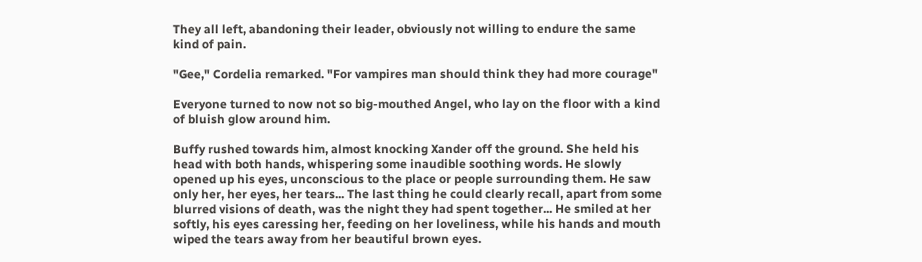They all left, abandoning their leader, obviously not willing to endure the same kind of pain.

"Gee," Cordelia remarked. "For vampires man should think they had more courage"

Everyone turned to now not so big-mouthed Angel, who lay on the floor with a kind of bluish glow around him.

Buffy rushed towards him, almost knocking Xander off the ground. She held his head with both hands, whispering some inaudible soothing words. He slowly opened up his eyes, unconscious to the place or people surrounding them. He saw only her, her eyes, her tears... The last thing he could clearly recall, apart from some blurred visions of death, was the night they had spent together... He smiled at her softly, his eyes caressing her, feeding on her loveliness, while his hands and mouth wiped the tears away from her beautiful brown eyes.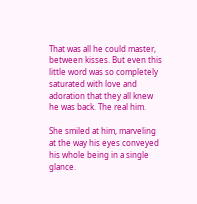That was all he could master, between kisses. But even this little word was so completely saturated with love and adoration that they all knew he was back. The real him.

She smiled at him, marveling at the way his eyes conveyed his whole being in a single glance.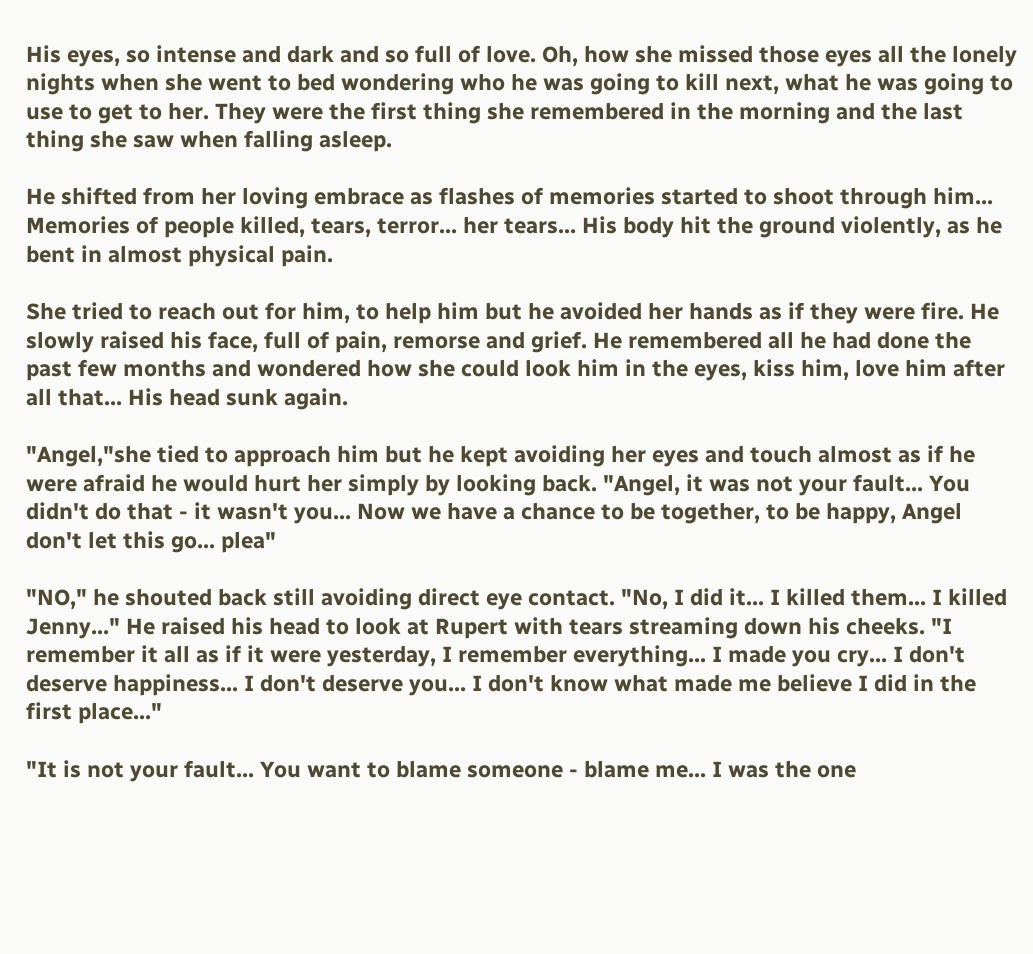His eyes, so intense and dark and so full of love. Oh, how she missed those eyes all the lonely nights when she went to bed wondering who he was going to kill next, what he was going to use to get to her. They were the first thing she remembered in the morning and the last thing she saw when falling asleep.

He shifted from her loving embrace as flashes of memories started to shoot through him... Memories of people killed, tears, terror... her tears... His body hit the ground violently, as he bent in almost physical pain.

She tried to reach out for him, to help him but he avoided her hands as if they were fire. He slowly raised his face, full of pain, remorse and grief. He remembered all he had done the past few months and wondered how she could look him in the eyes, kiss him, love him after all that... His head sunk again.

"Angel,"she tied to approach him but he kept avoiding her eyes and touch almost as if he were afraid he would hurt her simply by looking back. "Angel, it was not your fault... You didn't do that - it wasn't you... Now we have a chance to be together, to be happy, Angel don't let this go... plea"

"NO," he shouted back still avoiding direct eye contact. "No, I did it... I killed them... I killed Jenny..." He raised his head to look at Rupert with tears streaming down his cheeks. "I remember it all as if it were yesterday, I remember everything... I made you cry... I don't deserve happiness... I don't deserve you... I don't know what made me believe I did in the first place..."

"It is not your fault... You want to blame someone - blame me... I was the one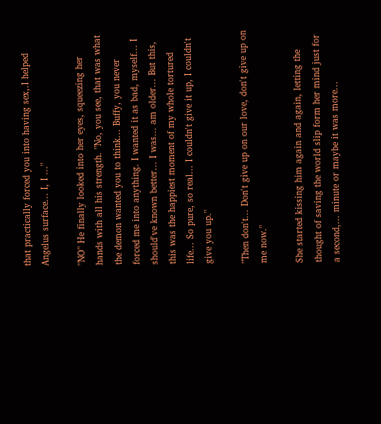that practically forced you into having sex,.I helped Angelus surface... I, I ..."

"NO" He finally looked into her eyes, squeezing her hands with all his strength. "No, you see, that was what the demon wanted you to think... Buffy, you never forced me into anything. I wanted it as bad, myself... I should've known better... I was... am older... But this, this was the happiest moment of my whole tortured life... So pure, so real... I couldn't give it up, I couldn't give you up."

"Then don't... Don't give up on our love, don't give up on me now."

She started kissing him again and again, letting the thought of saving the world slip form her mind just for a second,... minute or maybe it was more...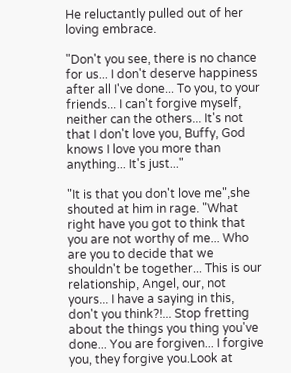He reluctantly pulled out of her loving embrace.

"Don't you see, there is no chance for us... I don't deserve happiness after all I've done... To you, to your friends... I can't forgive myself, neither can the others... It's not that I don't love you, Buffy, God knows I love you more than anything... It's just..."

"It is that you don't love me",she shouted at him in rage. "What right have you got to think that you are not worthy of me... Who are you to decide that we shouldn't be together... This is our relationship, Angel, our, not yours... I have a saying in this, don't you think?!... Stop fretting about the things you thing you've done... You are forgiven... I forgive you, they forgive you.Look at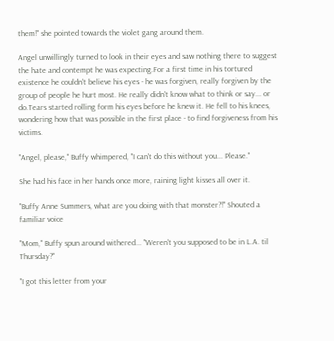them!" she pointed towards the violet gang around them.

Angel unwillingly turned to look in their eyes and saw nothing there to suggest the hate and contempt he was expecting.For a first time in his tortured existence he couldn't believe his eyes - he was forgiven, really forgiven by the group of people he hurt most. He really didn't know what to think or say... or do.Tears started rolling form his eyes before he knew it. He fell to his knees, wondering how that was possible in the first place - to find forgiveness from his victims.

"Angel, please," Buffy whimpered, "I can't do this without you... Please."

She had his face in her hands once more, raining light kisses all over it.

"Buffy Anne Summers, what are you doing with that monster?!" Shouted a familiar voice

"Mom," Buffy spun around withered... "Weren't you supposed to be in L.A. til Thursday?"

"I got this letter from your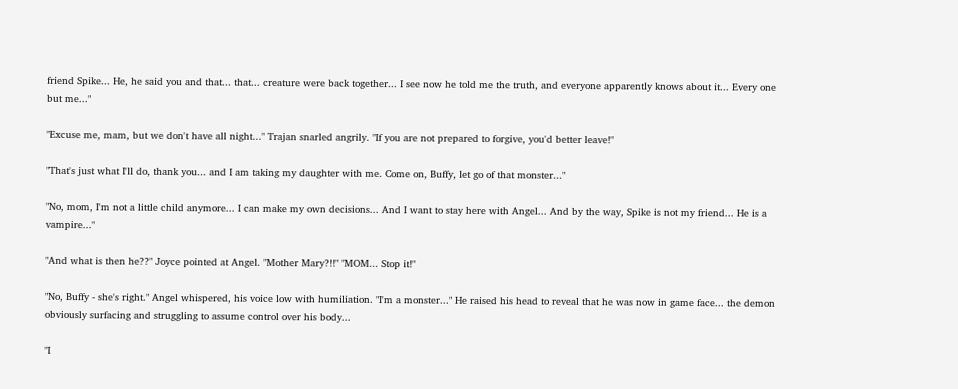friend Spike... He, he said you and that... that... creature were back together... I see now he told me the truth, and everyone apparently knows about it... Every one but me..."

"Excuse me, mam, but we don't have all night..." Trajan snarled angrily. "If you are not prepared to forgive, you'd better leave!"

"That's just what I'll do, thank you... and I am taking my daughter with me. Come on, Buffy, let go of that monster..."

"No, mom, I'm not a little child anymore... I can make my own decisions... And I want to stay here with Angel... And by the way, Spike is not my friend... He is a vampire..."

"And what is then he??" Joyce pointed at Angel. "Mother Mary?!!" "MOM... Stop it!"

"No, Buffy - she's right." Angel whispered, his voice low with humiliation. "I'm a monster..." He raised his head to reveal that he was now in game face... the demon obviously surfacing and struggling to assume control over his body...

"I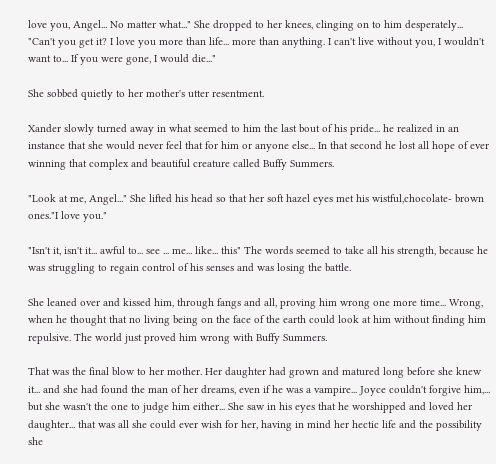love you, Angel... No matter what..." She dropped to her knees, clinging on to him desperately... "Can't you get it? I love you more than life... more than anything. I can't live without you, I wouldn't want to... If you were gone, I would die..."

She sobbed quietly to her mother's utter resentment.

Xander slowly turned away in what seemed to him the last bout of his pride... he realized in an instance that she would never feel that for him or anyone else... In that second he lost all hope of ever winning that complex and beautiful creature called Buffy Summers.

"Look at me, Angel..." She lifted his head so that her soft hazel eyes met his wistful,chocolate- brown ones."I love you."

"Isn't it, isn't it... awful to... see ... me... like... this" The words seemed to take all his strength, because he was struggling to regain control of his senses and was losing the battle.

She leaned over and kissed him, through fangs and all, proving him wrong one more time... Wrong, when he thought that no living being on the face of the earth could look at him without finding him repulsive. The world just proved him wrong with Buffy Summers.

That was the final blow to her mother. Her daughter had grown and matured long before she knew it... and she had found the man of her dreams, even if he was a vampire... Joyce couldn't forgive him,... but she wasn't the one to judge him either... She saw in his eyes that he worshipped and loved her daughter... that was all she could ever wish for her, having in mind her hectic life and the possibility she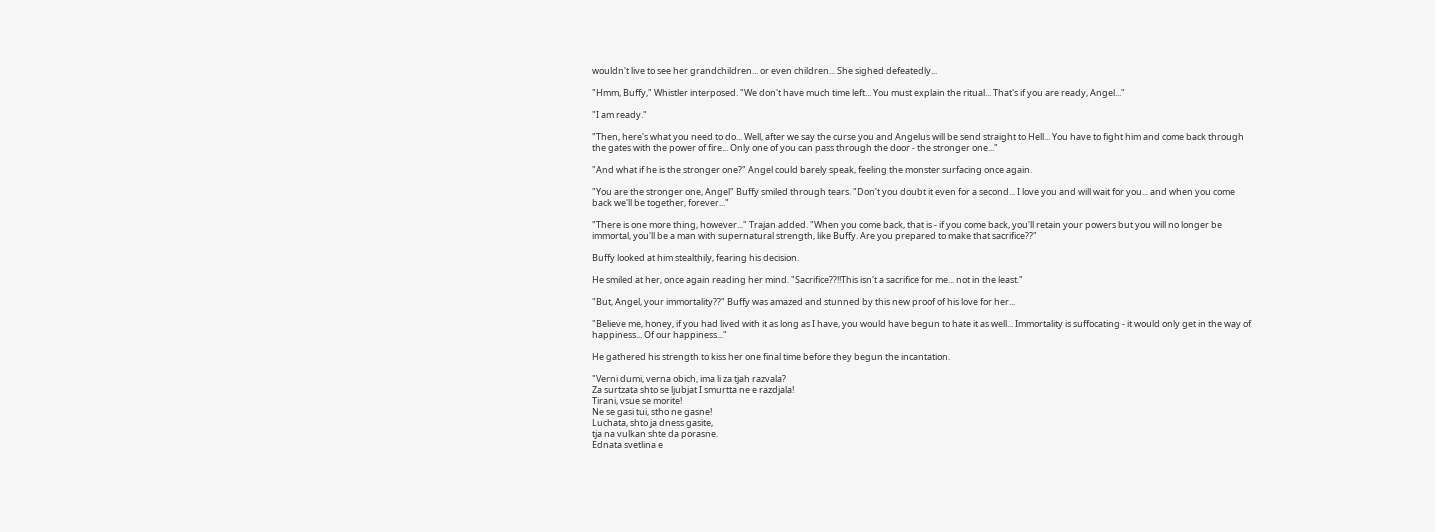wouldn't live to see her grandchildren... or even children... She sighed defeatedly...

"Hmm, Buffy," Whistler interposed. "We don't have much time left... You must explain the ritual... That's if you are ready, Angel..."

"I am ready."

"Then, here's what you need to do... Well, after we say the curse you and Angelus will be send straight to Hell... You have to fight him and come back through the gates with the power of fire... Only one of you can pass through the door - the stronger one..."

"And what if he is the stronger one?" Angel could barely speak, feeling the monster surfacing once again.

"You are the stronger one, Angel" Buffy smiled through tears. "Don't you doubt it even for a second... I love you and will wait for you... and when you come back we'll be together, forever..."

"There is one more thing, however..." Trajan added. "When you come back, that is - if you come back, you'll retain your powers but you will no longer be immortal, you'll be a man with supernatural strength, like Buffy. Are you prepared to make that sacrifice??"

Buffy looked at him stealthily, fearing his decision.

He smiled at her, once again reading her mind. "Sacrifice??!!This isn't a sacrifice for me... not in the least."

"But, Angel, your immortality??" Buffy was amazed and stunned by this new proof of his love for her...

"Believe me, honey, if you had lived with it as long as I have, you would have begun to hate it as well... Immortality is suffocating - it would only get in the way of happiness... Of our happiness..."

He gathered his strength to kiss her one final time before they begun the incantation.

"Verni dumi, verna obich, ima li za tjah razvala?
Za surtzata shto se ljubjat I smurtta ne e razdjala!
Tirani, vsue se morite!
Ne se gasi tui, stho ne gasne!
Luchata, shto ja dness gasite,
tja na vulkan shte da porasne.
Ednata svetlina e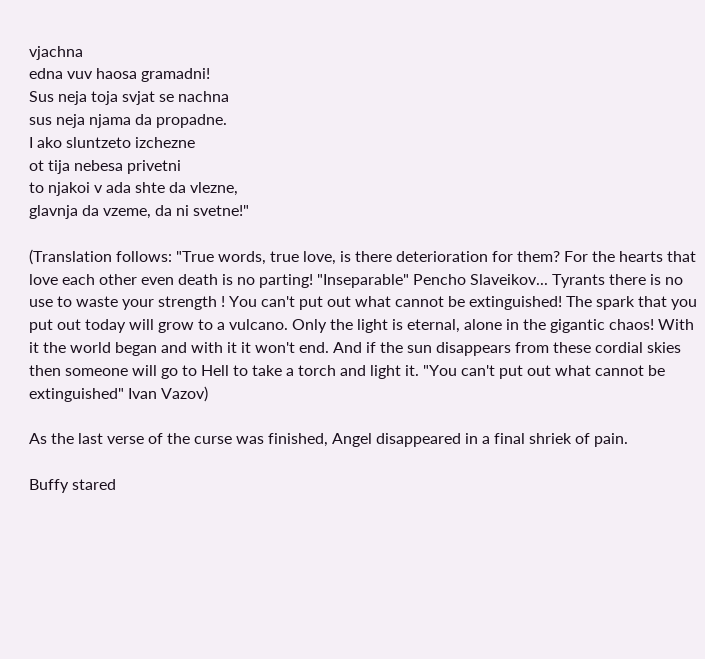vjachna
edna vuv haosa gramadni!
Sus neja toja svjat se nachna
sus neja njama da propadne.
I ako sluntzeto izchezne
ot tija nebesa privetni
to njakoi v ada shte da vlezne,
glavnja da vzeme, da ni svetne!"

(Translation follows: "True words, true love, is there deterioration for them? For the hearts that love each other even death is no parting! "Inseparable" Pencho Slaveikov... Tyrants there is no use to waste your strength ! You can't put out what cannot be extinguished! The spark that you put out today will grow to a vulcano. Only the light is eternal, alone in the gigantic chaos! With it the world began and with it it won't end. And if the sun disappears from these cordial skies then someone will go to Hell to take a torch and light it. "You can't put out what cannot be extinguished" Ivan Vazov)

As the last verse of the curse was finished, Angel disappeared in a final shriek of pain.

Buffy stared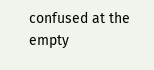confused at the empty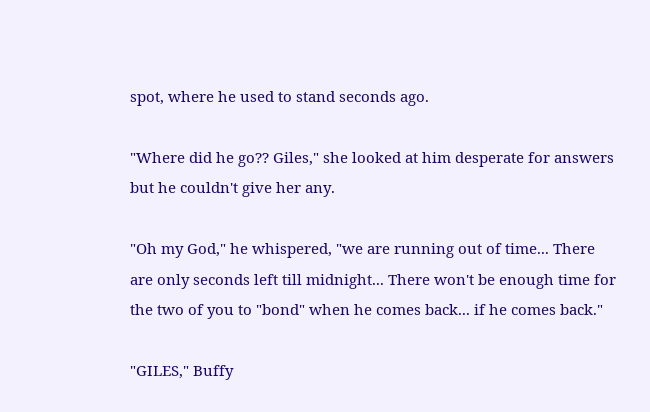spot, where he used to stand seconds ago.

"Where did he go?? Giles," she looked at him desperate for answers but he couldn't give her any.

"Oh my God," he whispered, "we are running out of time... There are only seconds left till midnight... There won't be enough time for the two of you to "bond" when he comes back... if he comes back."

"GILES," Buffy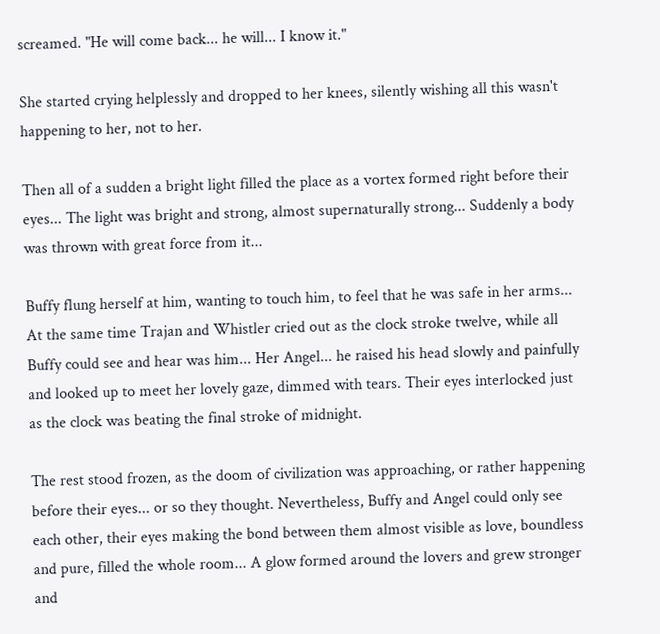screamed. "He will come back... he will... I know it."

She started crying helplessly and dropped to her knees, silently wishing all this wasn't happening to her, not to her.

Then all of a sudden a bright light filled the place as a vortex formed right before their eyes... The light was bright and strong, almost supernaturally strong... Suddenly a body was thrown with great force from it...

Buffy flung herself at him, wanting to touch him, to feel that he was safe in her arms... At the same time Trajan and Whistler cried out as the clock stroke twelve, while all Buffy could see and hear was him... Her Angel... he raised his head slowly and painfully and looked up to meet her lovely gaze, dimmed with tears. Their eyes interlocked just as the clock was beating the final stroke of midnight.

The rest stood frozen, as the doom of civilization was approaching, or rather happening before their eyes... or so they thought. Nevertheless, Buffy and Angel could only see each other, their eyes making the bond between them almost visible as love, boundless and pure, filled the whole room... A glow formed around the lovers and grew stronger and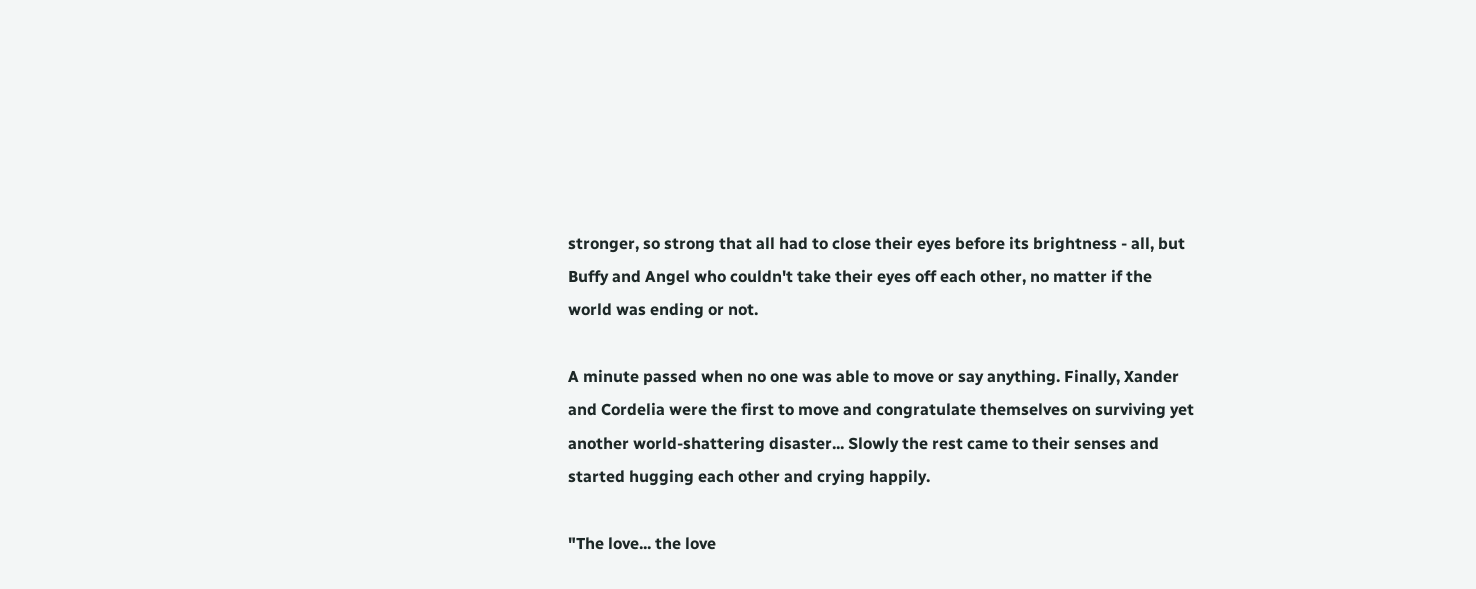stronger, so strong that all had to close their eyes before its brightness - all, but Buffy and Angel who couldn't take their eyes off each other, no matter if the world was ending or not.

A minute passed when no one was able to move or say anything. Finally, Xander and Cordelia were the first to move and congratulate themselves on surviving yet another world-shattering disaster... Slowly the rest came to their senses and started hugging each other and crying happily.

"The love... the love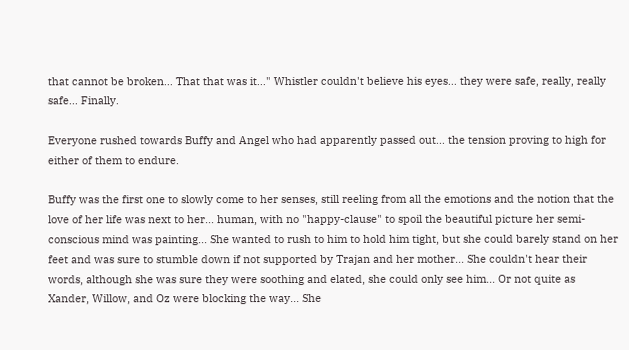that cannot be broken... That that was it..." Whistler couldn't believe his eyes... they were safe, really, really safe... Finally.

Everyone rushed towards Buffy and Angel who had apparently passed out... the tension proving to high for either of them to endure.

Buffy was the first one to slowly come to her senses, still reeling from all the emotions and the notion that the love of her life was next to her... human, with no "happy-clause" to spoil the beautiful picture her semi-conscious mind was painting... She wanted to rush to him to hold him tight, but she could barely stand on her feet and was sure to stumble down if not supported by Trajan and her mother... She couldn't hear their words, although she was sure they were soothing and elated, she could only see him... Or not quite as Xander, Willow, and Oz were blocking the way... She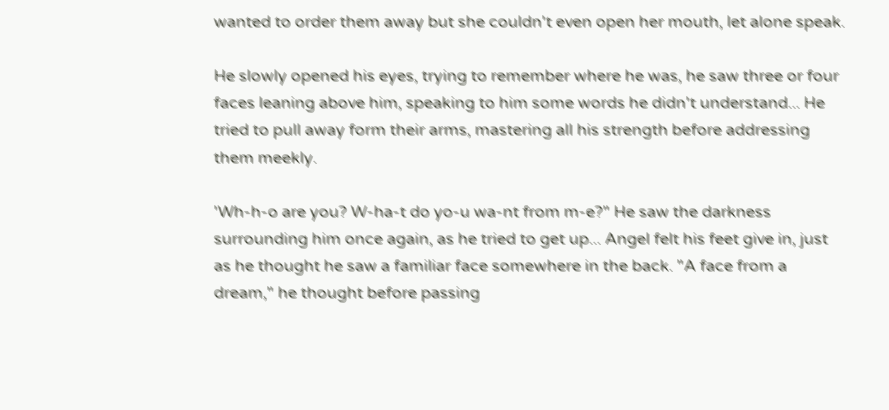wanted to order them away but she couldn't even open her mouth, let alone speak.

He slowly opened his eyes, trying to remember where he was, he saw three or four faces leaning above him, speaking to him some words he didn't understand... He tried to pull away form their arms, mastering all his strength before addressing them meekly.

'Wh-h-o are you? W-ha-t do yo-u wa-nt from m-e?" He saw the darkness surrounding him once again, as he tried to get up... Angel felt his feet give in, just as he thought he saw a familiar face somewhere in the back. "A face from a dream," he thought before passing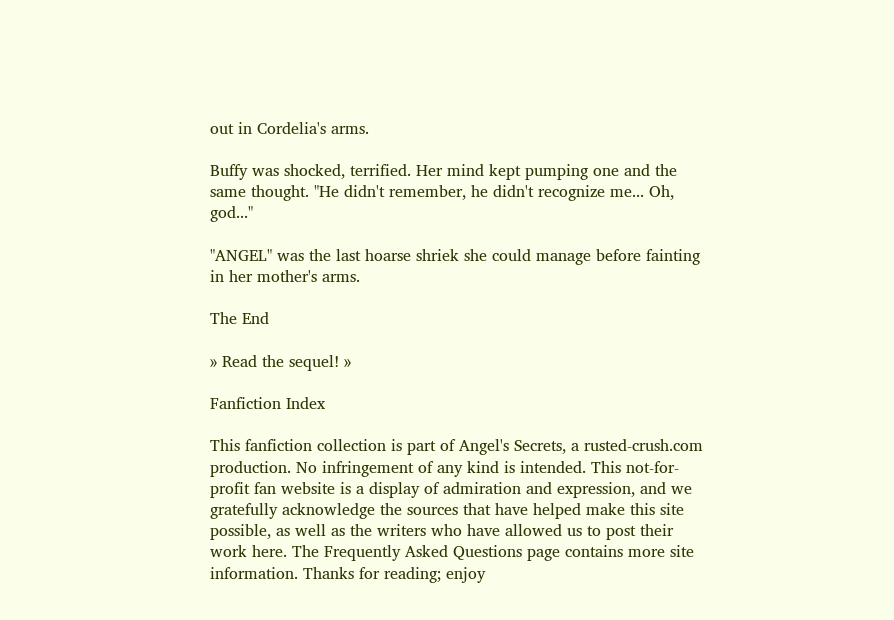out in Cordelia's arms.

Buffy was shocked, terrified. Her mind kept pumping one and the same thought. "He didn't remember, he didn't recognize me... Oh, god..."

"ANGEL" was the last hoarse shriek she could manage before fainting in her mother's arms.

The End

» Read the sequel! »

Fanfiction Index

This fanfiction collection is part of Angel's Secrets, a rusted-crush.com production. No infringement of any kind is intended. This not-for-profit fan website is a display of admiration and expression, and we gratefully acknowledge the sources that have helped make this site possible, as well as the writers who have allowed us to post their work here. The Frequently Asked Questions page contains more site information. Thanks for reading; enjoy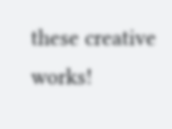these creative works!